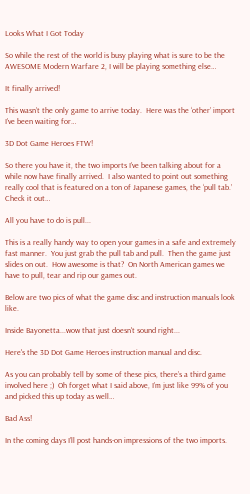Looks What I Got Today

So while the rest of the world is busy playing what is sure to be the AWESOME Modern Warfare 2, I will be playing something else…

It finally arrived!

This wasn’t the only game to arrive today.  Here was the ‘other’ import I’ve been waiting for…

3D Dot Game Heroes FTW!

So there you have it, the two imports I’ve been talking about for a while now have finally arrived.  I also wanted to point out something really cool that is featured on a ton of Japanese games, the ‘pull tab.’  Check it out…

All you have to do is pull...

This is a really handy way to open your games in a safe and extremely fast manner.  You just grab the pull tab and pull.  Then the game just slides on out.  How awesome is that?  On North American games we have to pull, tear and rip our games out.

Below are two pics of what the game disc and instruction manuals look like.

Inside Bayonetta...wow that just doesn't sound right...

Here's the 3D Dot Game Heroes instruction manual and disc.

As you can probably tell by some of these pics, there’s a third game involved here ;)  Oh forget what I said above, I’m just like 99% of you and picked this up today as well…

Bad Ass!

In the coming days I’ll post hands-on impressions of the two imports.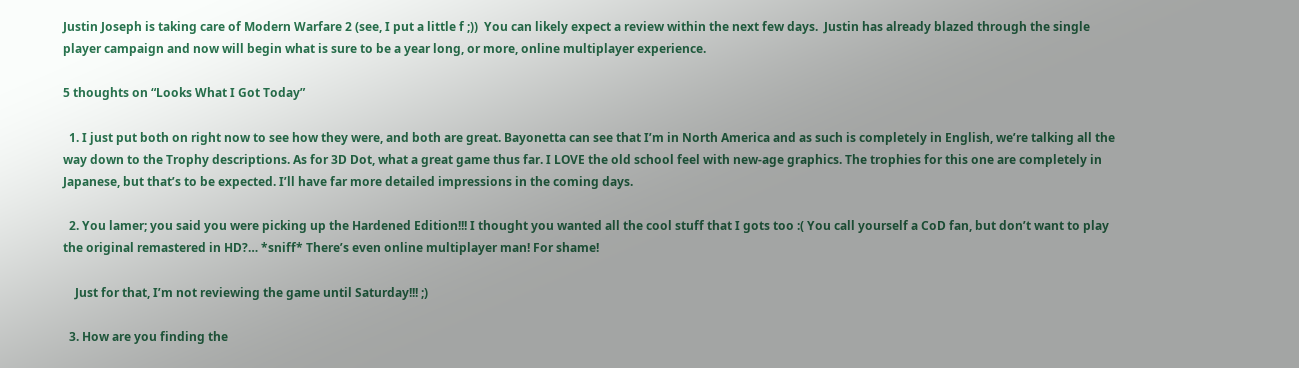Justin Joseph is taking care of Modern Warfare 2 (see, I put a little f ;))  You can likely expect a review within the next few days.  Justin has already blazed through the single player campaign and now will begin what is sure to be a year long, or more, online multiplayer experience.

5 thoughts on “Looks What I Got Today”

  1. I just put both on right now to see how they were, and both are great. Bayonetta can see that I’m in North America and as such is completely in English, we’re talking all the way down to the Trophy descriptions. As for 3D Dot, what a great game thus far. I LOVE the old school feel with new-age graphics. The trophies for this one are completely in Japanese, but that’s to be expected. I’ll have far more detailed impressions in the coming days.

  2. You lamer; you said you were picking up the Hardened Edition!!! I thought you wanted all the cool stuff that I gots too :( You call yourself a CoD fan, but don’t want to play the original remastered in HD?… *sniff* There’s even online multiplayer man! For shame!

    Just for that, I’m not reviewing the game until Saturday!!! ;)

  3. How are you finding the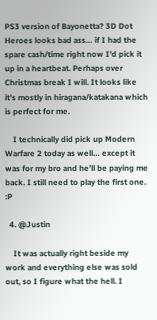PS3 version of Bayonetta? 3D Dot Heroes looks bad ass… if I had the spare cash/time right now I’d pick it up in a heartbeat. Perhaps over Christmas break I will. It looks like it’s mostly in hiragana/katakana which is perfect for me.

    I technically did pick up Modern Warfare 2 today as well… except it was for my bro and he’ll be paying me back. I still need to play the first one. :P

  4. @Justin

    It was actually right beside my work and everything else was sold out, so I figure what the hell. I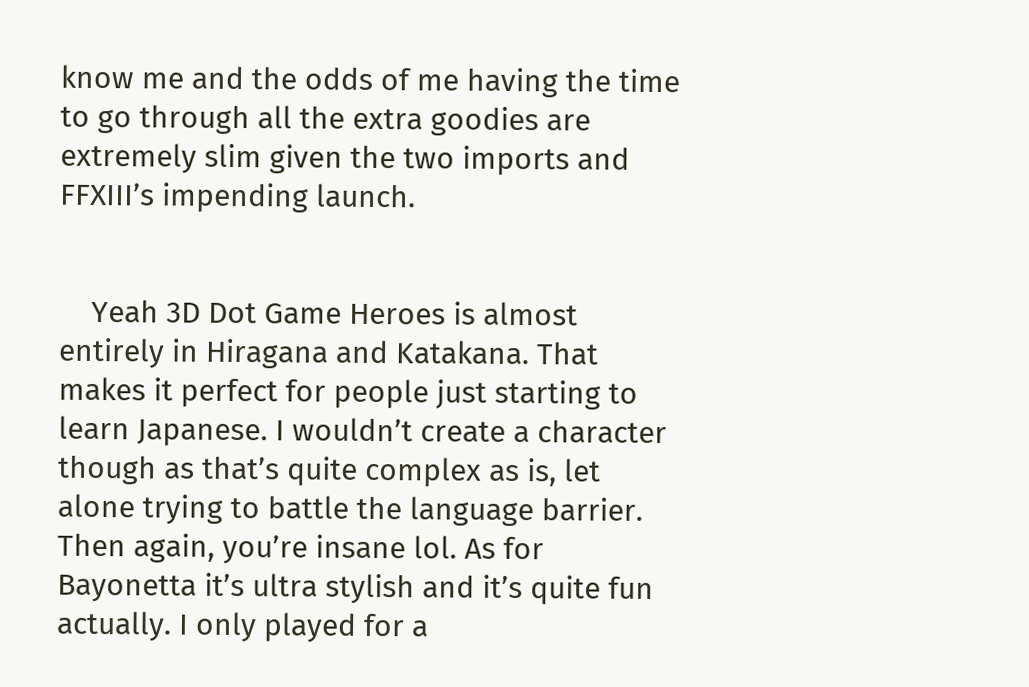know me and the odds of me having the time to go through all the extra goodies are extremely slim given the two imports and FFXIII’s impending launch.


    Yeah 3D Dot Game Heroes is almost entirely in Hiragana and Katakana. That makes it perfect for people just starting to learn Japanese. I wouldn’t create a character though as that’s quite complex as is, let alone trying to battle the language barrier. Then again, you’re insane lol. As for Bayonetta it’s ultra stylish and it’s quite fun actually. I only played for a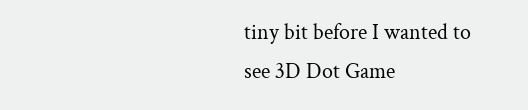tiny bit before I wanted to see 3D Dot Game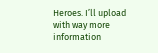Heroes. I’ll upload with way more information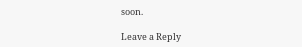soon.

Leave a Reply